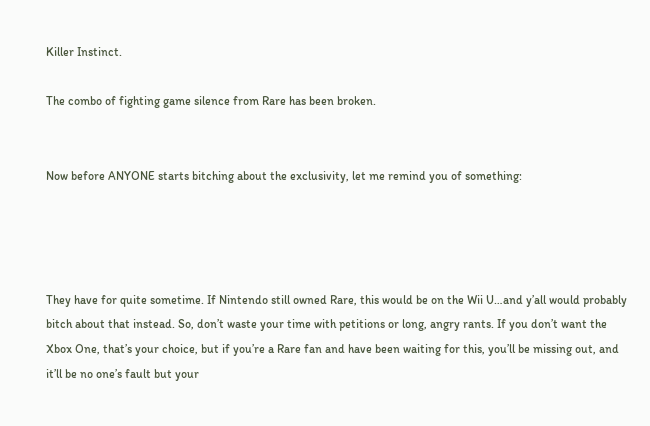Killer Instinct.

The combo of fighting game silence from Rare has been broken.


Now before ANYONE starts bitching about the exclusivity, let me remind you of something:




They have for quite sometime. If Nintendo still owned Rare, this would be on the Wii U…and y’all would probably bitch about that instead. So, don’t waste your time with petitions or long, angry rants. If you don’t want the Xbox One, that’s your choice, but if you’re a Rare fan and have been waiting for this, you’ll be missing out, and it’ll be no one’s fault but your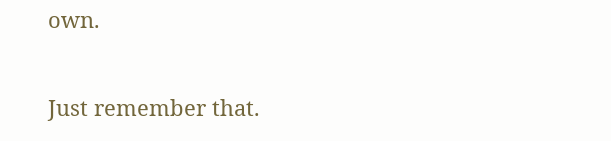own.

Just remember that.